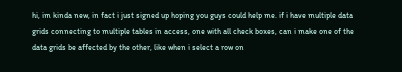hi, im kinda new, in fact i just signed up hoping you guys could help me. if i have multiple data grids connecting to multiple tables in access, one with all check boxes, can i make one of the data grids be affected by the other, like when i select a row on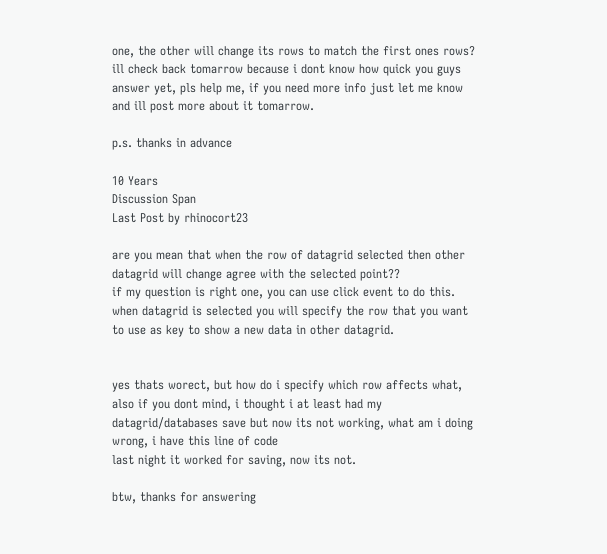one, the other will change its rows to match the first ones rows?
ill check back tomarrow because i dont know how quick you guys answer yet, pls help me, if you need more info just let me know and ill post more about it tomarrow.

p.s. thanks in advance

10 Years
Discussion Span
Last Post by rhinocort23

are you mean that when the row of datagrid selected then other datagrid will change agree with the selected point??
if my question is right one, you can use click event to do this. when datagrid is selected you will specify the row that you want to use as key to show a new data in other datagrid.


yes thats worect, but how do i specify which row affects what, also if you dont mind, i thought i at least had my datagrid/databases save but now its not working, what am i doing wrong, i have this line of code
last night it worked for saving, now its not.

btw, thanks for answering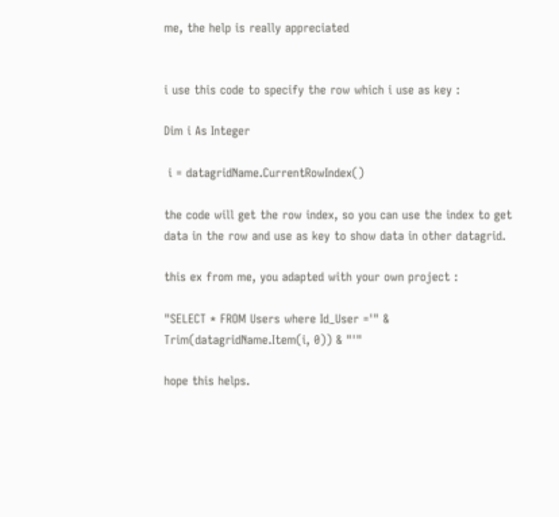me, the help is really appreciated


i use this code to specify the row which i use as key :

Dim i As Integer

 i = datagridName.CurrentRowIndex()

the code will get the row index, so you can use the index to get data in the row and use as key to show data in other datagrid.

this ex from me, you adapted with your own project :

"SELECT * FROM Users where Id_User ='" & Trim(datagridName.Item(i, 0)) & "'"

hope this helps.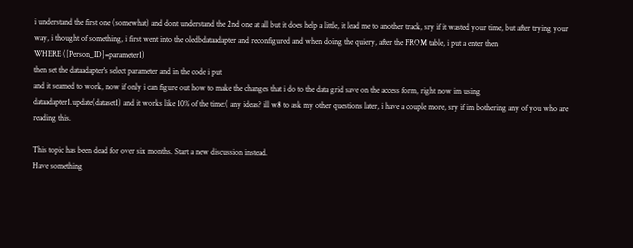i understand the first one (somewhat) and dont understand the 2nd one at all but it does help a little, it lead me to another track, sry if it wasted your time, but after trying your way, i thought of something, i first went into the oledbdataadapter and reconfigured and when doing the quiery, after the FROM table, i put a enter then
WHERE ([Person_ID]=parameter1)
then set the dataadapter's select parameter and in the code i put
and it seamed to work, now if only i can figure out how to make the changes that i do to the data grid save on the access form, right now im using
dataadapter1.update(dataset1) and it works like 10% of the time:( any ideas? ill w8 to ask my other questions later, i have a couple more, sry if im bothering any of you who are reading this.

This topic has been dead for over six months. Start a new discussion instead.
Have something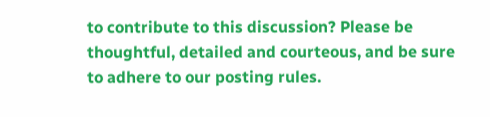to contribute to this discussion? Please be thoughtful, detailed and courteous, and be sure to adhere to our posting rules.